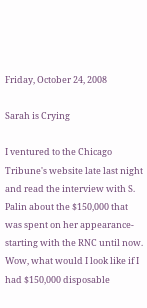Friday, October 24, 2008

Sarah is Crying

I ventured to the Chicago Tribune's website late last night and read the interview with S. Palin about the $150,000 that was spent on her appearance- starting with the RNC until now. Wow, what would I look like if I had $150,000 disposable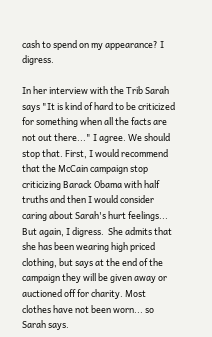cash to spend on my appearance? I digress.

In her interview with the Trib Sarah says "It is kind of hard to be criticized for something when all the facts are not out there..." I agree. We should stop that. First, I would recommend that the McCain campaign stop criticizing Barack Obama with half truths and then I would consider caring about Sarah's hurt feelings... But again, I digress.  She admits that she has been wearing high priced clothing, but says at the end of the campaign they will be given away or auctioned off for charity. Most clothes have not been worn... so Sarah says.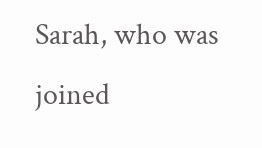Sarah, who was joined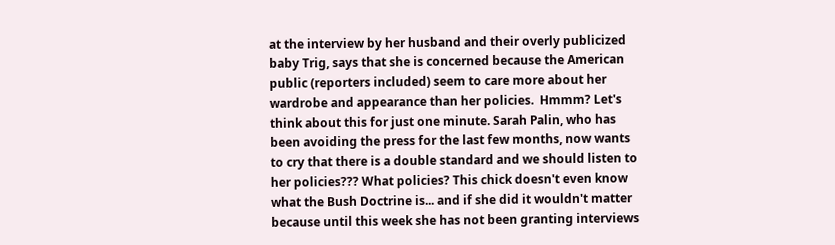at the interview by her husband and their overly publicized baby Trig, says that she is concerned because the American public (reporters included) seem to care more about her wardrobe and appearance than her policies.  Hmmm? Let's think about this for just one minute. Sarah Palin, who has been avoiding the press for the last few months, now wants to cry that there is a double standard and we should listen to her policies??? What policies? This chick doesn't even know what the Bush Doctrine is... and if she did it wouldn't matter because until this week she has not been granting interviews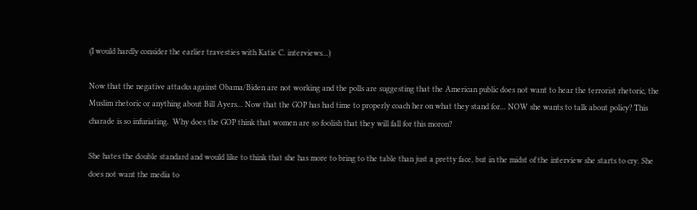(I would hardly consider the earlier travesties with Katie C. interviews...)

Now that the negative attacks against Obama/Biden are not working and the polls are suggesting that the American public does not want to hear the terrorist rhetoric, the Muslim rhetoric or anything about Bill Ayers... Now that the GOP has had time to properly coach her on what they stand for... NOW she wants to talk about policy? This charade is so infuriating.  Why does the GOP think that women are so foolish that they will fall for this moron?

She hates the double standard and would like to think that she has more to bring to the table than just a pretty face, but in the midst of the interview she starts to cry. She does not want the media to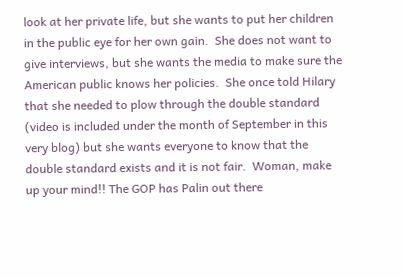look at her private life, but she wants to put her children in the public eye for her own gain.  She does not want to give interviews, but she wants the media to make sure the American public knows her policies.  She once told Hilary that she needed to plow through the double standard (video is included under the month of September in this very blog) but she wants everyone to know that the double standard exists and it is not fair.  Woman, make up your mind!! The GOP has Palin out there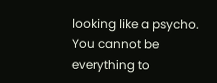looking like a psycho. You cannot be everything to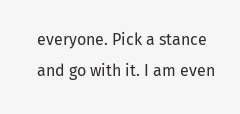everyone. Pick a stance and go with it. I am even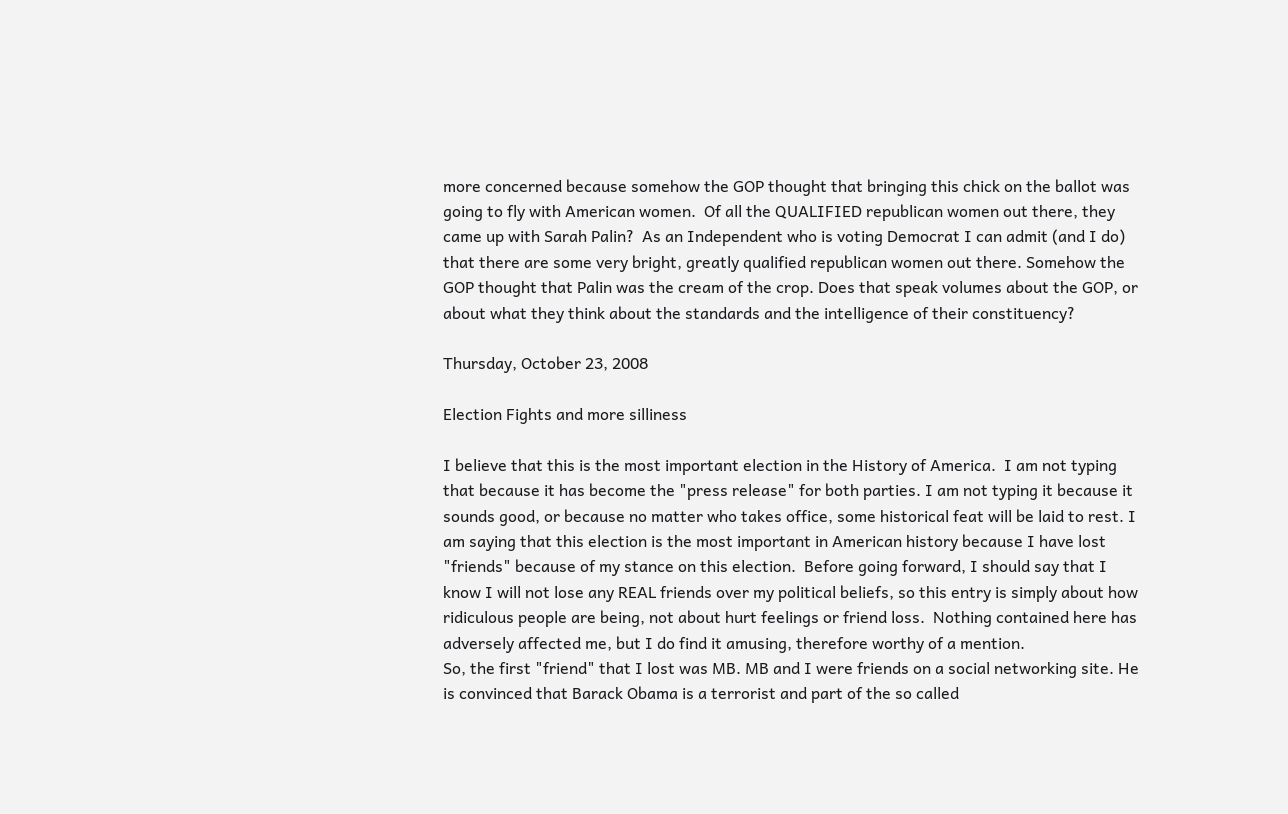more concerned because somehow the GOP thought that bringing this chick on the ballot was going to fly with American women.  Of all the QUALIFIED republican women out there, they came up with Sarah Palin?  As an Independent who is voting Democrat I can admit (and I do) that there are some very bright, greatly qualified republican women out there. Somehow the GOP thought that Palin was the cream of the crop. Does that speak volumes about the GOP, or about what they think about the standards and the intelligence of their constituency?

Thursday, October 23, 2008

Election Fights and more silliness

I believe that this is the most important election in the History of America.  I am not typing that because it has become the "press release" for both parties. I am not typing it because it sounds good, or because no matter who takes office, some historical feat will be laid to rest. I am saying that this election is the most important in American history because I have lost "friends" because of my stance on this election.  Before going forward, I should say that I know I will not lose any REAL friends over my political beliefs, so this entry is simply about how ridiculous people are being, not about hurt feelings or friend loss.  Nothing contained here has adversely affected me, but I do find it amusing, therefore worthy of a mention.
So, the first "friend" that I lost was MB. MB and I were friends on a social networking site. He is convinced that Barack Obama is a terrorist and part of the so called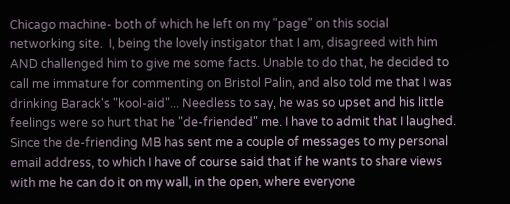Chicago machine- both of which he left on my "page" on this social networking site.  I, being the lovely instigator that I am, disagreed with him AND challenged him to give me some facts. Unable to do that, he decided to call me immature for commenting on Bristol Palin, and also told me that I was drinking Barack's "kool-aid"... Needless to say, he was so upset and his little feelings were so hurt that he "de-friended" me. I have to admit that I laughed. Since the de-friending MB has sent me a couple of messages to my personal email address, to which I have of course said that if he wants to share views with me he can do it on my wall, in the open, where everyone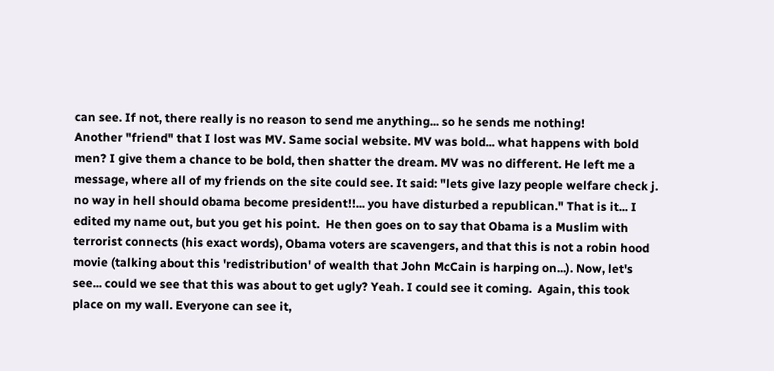can see. If not, there really is no reason to send me anything... so he sends me nothing!
Another "friend" that I lost was MV. Same social website. MV was bold... what happens with bold men? I give them a chance to be bold, then shatter the dream. MV was no different. He left me a message, where all of my friends on the site could see. It said: "lets give lazy people welfare check j. no way in hell should obama become president!!... you have disturbed a republican." That is it... I edited my name out, but you get his point.  He then goes on to say that Obama is a Muslim with terrorist connects (his exact words), Obama voters are scavengers, and that this is not a robin hood movie (talking about this 'redistribution' of wealth that John McCain is harping on...). Now, let's see... could we see that this was about to get ugly? Yeah. I could see it coming.  Again, this took place on my wall. Everyone can see it,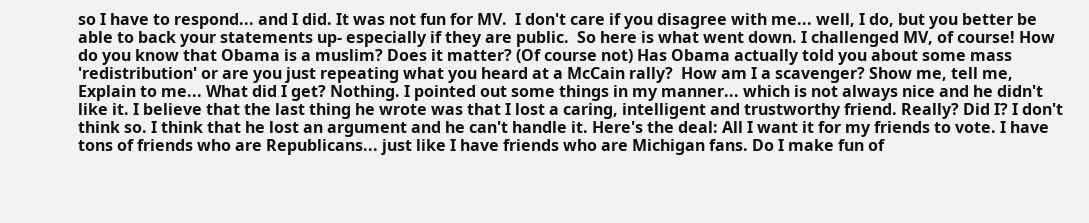so I have to respond... and I did. It was not fun for MV.  I don't care if you disagree with me... well, I do, but you better be able to back your statements up- especially if they are public.  So here is what went down. I challenged MV, of course! How do you know that Obama is a muslim? Does it matter? (Of course not) Has Obama actually told you about some mass 'redistribution' or are you just repeating what you heard at a McCain rally?  How am I a scavenger? Show me, tell me, Explain to me... What did I get? Nothing. I pointed out some things in my manner... which is not always nice and he didn't like it. I believe that the last thing he wrote was that I lost a caring, intelligent and trustworthy friend. Really? Did I? I don't think so. I think that he lost an argument and he can't handle it. Here's the deal: All I want it for my friends to vote. I have tons of friends who are Republicans... just like I have friends who are Michigan fans. Do I make fun of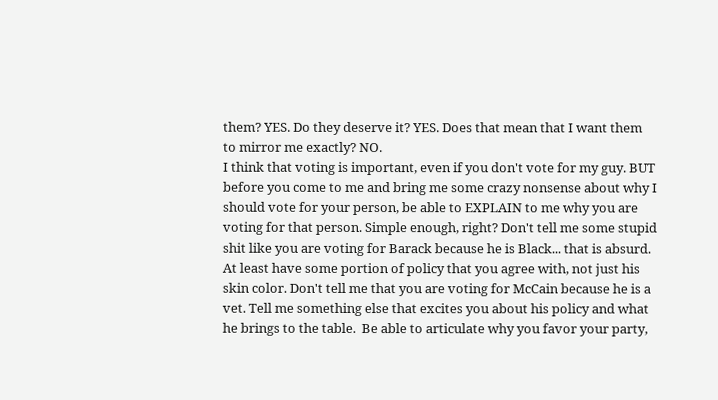them? YES. Do they deserve it? YES. Does that mean that I want them to mirror me exactly? NO.
I think that voting is important, even if you don't vote for my guy. BUT before you come to me and bring me some crazy nonsense about why I should vote for your person, be able to EXPLAIN to me why you are voting for that person. Simple enough, right? Don't tell me some stupid shit like you are voting for Barack because he is Black... that is absurd. At least have some portion of policy that you agree with, not just his skin color. Don't tell me that you are voting for McCain because he is a vet. Tell me something else that excites you about his policy and what he brings to the table.  Be able to articulate why you favor your party,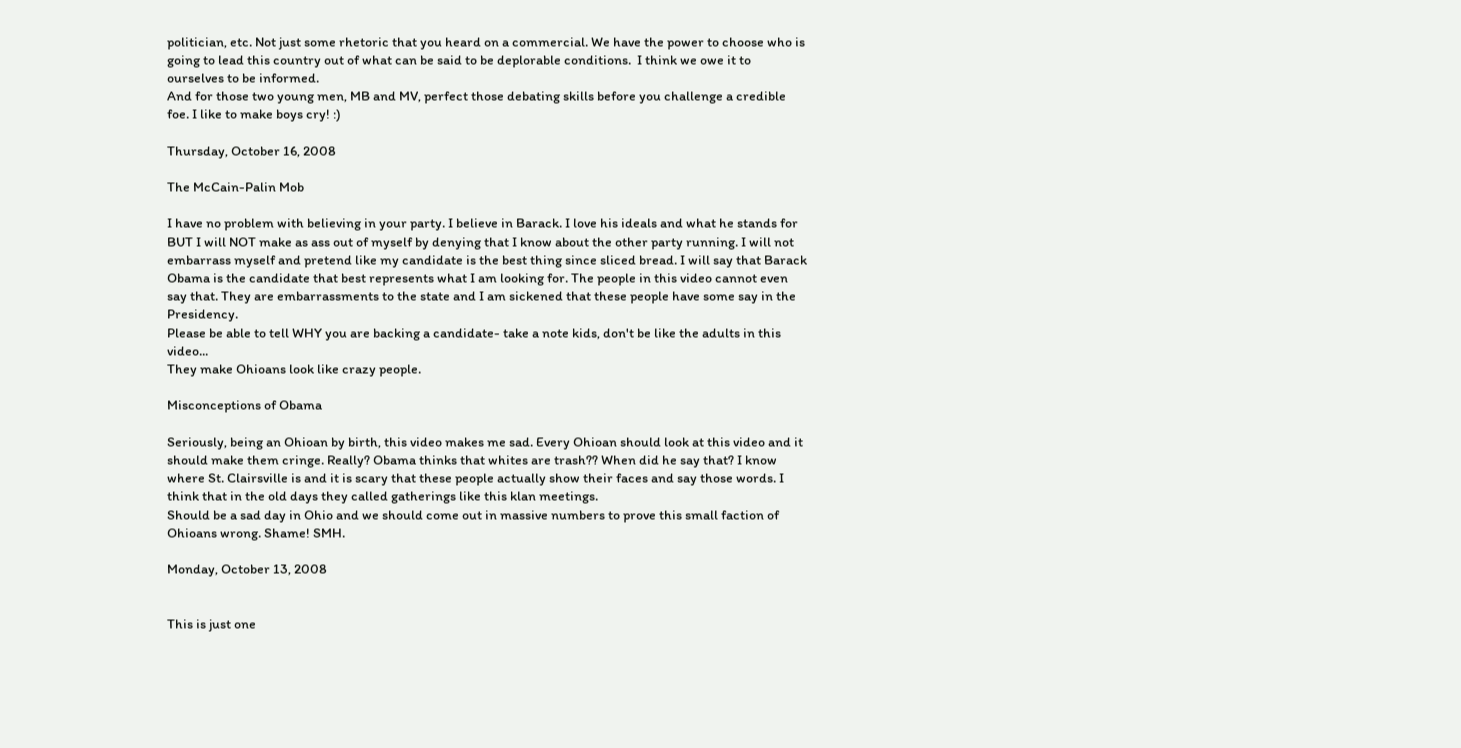politician, etc. Not just some rhetoric that you heard on a commercial. We have the power to choose who is going to lead this country out of what can be said to be deplorable conditions.  I think we owe it to ourselves to be informed.
And for those two young men, MB and MV, perfect those debating skills before you challenge a credible foe. I like to make boys cry! :)

Thursday, October 16, 2008

The McCain-Palin Mob

I have no problem with believing in your party. I believe in Barack. I love his ideals and what he stands for BUT I will NOT make as ass out of myself by denying that I know about the other party running. I will not embarrass myself and pretend like my candidate is the best thing since sliced bread. I will say that Barack Obama is the candidate that best represents what I am looking for. The people in this video cannot even say that. They are embarrassments to the state and I am sickened that these people have some say in the Presidency.
Please be able to tell WHY you are backing a candidate- take a note kids, don't be like the adults in this video...
They make Ohioans look like crazy people.

Misconceptions of Obama

Seriously, being an Ohioan by birth, this video makes me sad. Every Ohioan should look at this video and it should make them cringe. Really? Obama thinks that whites are trash?? When did he say that? I know where St. Clairsville is and it is scary that these people actually show their faces and say those words. I think that in the old days they called gatherings like this klan meetings.
Should be a sad day in Ohio and we should come out in massive numbers to prove this small faction of Ohioans wrong. Shame! SMH.

Monday, October 13, 2008


This is just one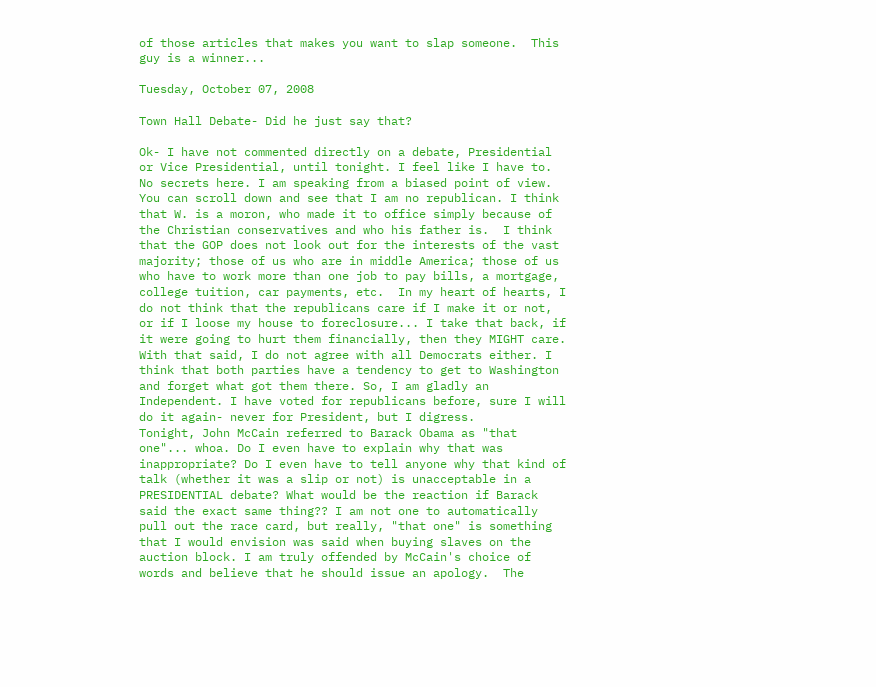of those articles that makes you want to slap someone.  This guy is a winner...

Tuesday, October 07, 2008

Town Hall Debate- Did he just say that?

Ok- I have not commented directly on a debate, Presidential or Vice Presidential, until tonight. I feel like I have to. No secrets here. I am speaking from a biased point of view. You can scroll down and see that I am no republican. I think that W. is a moron, who made it to office simply because of the Christian conservatives and who his father is.  I think that the GOP does not look out for the interests of the vast majority; those of us who are in middle America; those of us who have to work more than one job to pay bills, a mortgage, college tuition, car payments, etc.  In my heart of hearts, I do not think that the republicans care if I make it or not, or if I loose my house to foreclosure... I take that back, if it were going to hurt them financially, then they MIGHT care.
With that said, I do not agree with all Democrats either. I think that both parties have a tendency to get to Washington and forget what got them there. So, I am gladly an Independent. I have voted for republicans before, sure I will do it again- never for President, but I digress.
Tonight, John McCain referred to Barack Obama as "that one"... whoa. Do I even have to explain why that was inappropriate? Do I even have to tell anyone why that kind of talk (whether it was a slip or not) is unacceptable in a PRESIDENTIAL debate? What would be the reaction if Barack said the exact same thing?? I am not one to automatically pull out the race card, but really, "that one" is something that I would envision was said when buying slaves on the auction block. I am truly offended by McCain's choice of words and believe that he should issue an apology.  The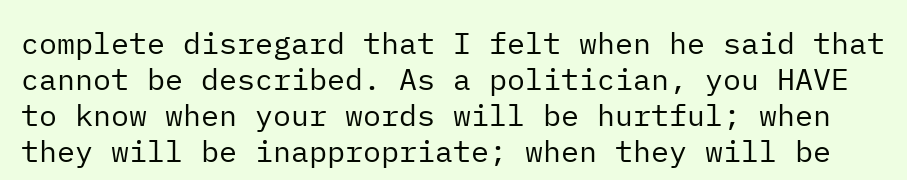complete disregard that I felt when he said that cannot be described. As a politician, you HAVE to know when your words will be hurtful; when they will be inappropriate; when they will be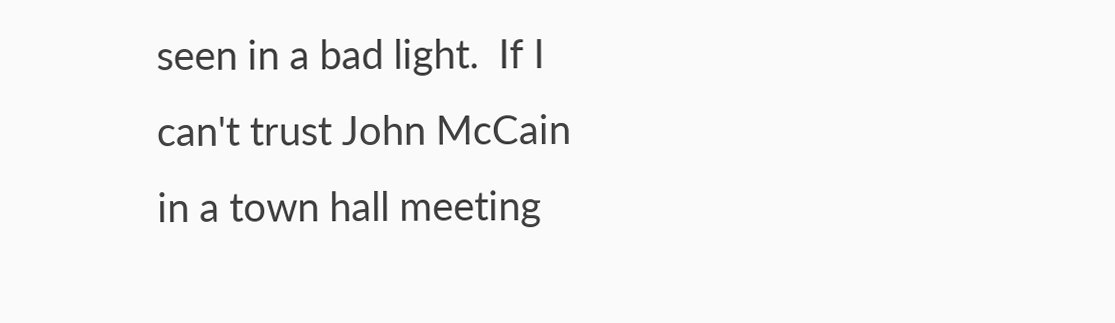seen in a bad light.  If I can't trust John McCain in a town hall meeting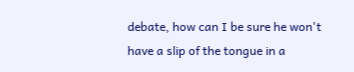debate, how can I be sure he won't have a slip of the tongue in a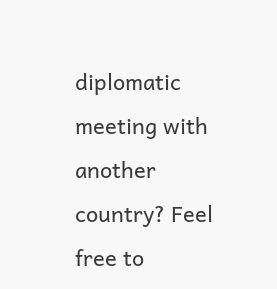diplomatic meeting with another country? Feel free to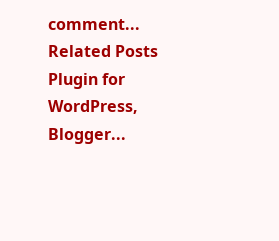comment...
Related Posts Plugin for WordPress, Blogger...